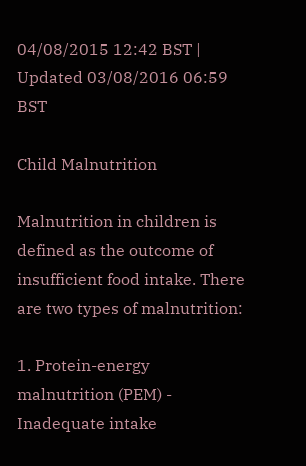04/08/2015 12:42 BST | Updated 03/08/2016 06:59 BST

Child Malnutrition

Malnutrition in children is defined as the outcome of insufficient food intake. There are two types of malnutrition:

1. Protein-energy malnutrition (PEM) - Inadequate intake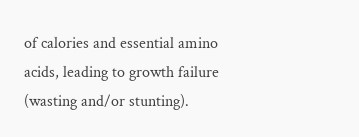of calories and essential amino acids, leading to growth failure (wasting and/or stunting).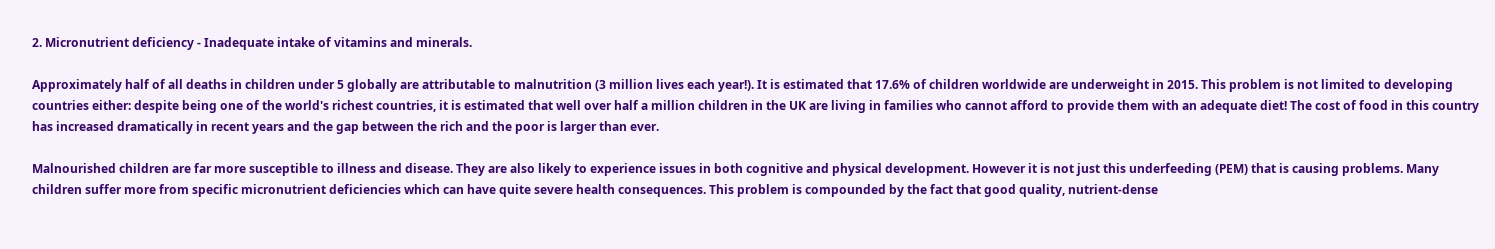2. Micronutrient deficiency - Inadequate intake of vitamins and minerals.

Approximately half of all deaths in children under 5 globally are attributable to malnutrition (3 million lives each year!). It is estimated that 17.6% of children worldwide are underweight in 2015. This problem is not limited to developing countries either: despite being one of the world's richest countries, it is estimated that well over half a million children in the UK are living in families who cannot afford to provide them with an adequate diet! The cost of food in this country has increased dramatically in recent years and the gap between the rich and the poor is larger than ever.

Malnourished children are far more susceptible to illness and disease. They are also likely to experience issues in both cognitive and physical development. However it is not just this underfeeding (PEM) that is causing problems. Many children suffer more from specific micronutrient deficiencies which can have quite severe health consequences. This problem is compounded by the fact that good quality, nutrient-dense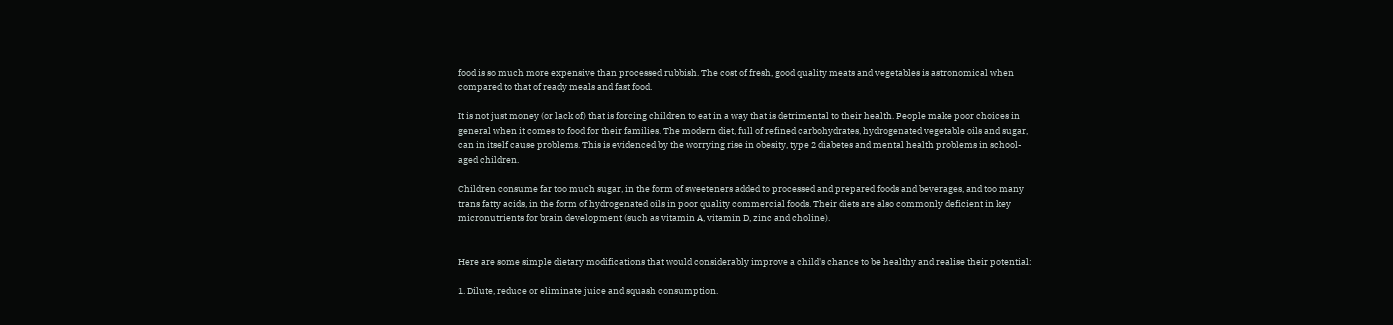food is so much more expensive than processed rubbish. The cost of fresh, good quality meats and vegetables is astronomical when compared to that of ready meals and fast food.

It is not just money (or lack of) that is forcing children to eat in a way that is detrimental to their health. People make poor choices in general when it comes to food for their families. The modern diet, full of refined carbohydrates, hydrogenated vegetable oils and sugar, can in itself cause problems. This is evidenced by the worrying rise in obesity, type 2 diabetes and mental health problems in school-aged children.

Children consume far too much sugar, in the form of sweeteners added to processed and prepared foods and beverages, and too many trans fatty acids, in the form of hydrogenated oils in poor quality commercial foods. Their diets are also commonly deficient in key micronutrients for brain development (such as vitamin A, vitamin D, zinc and choline).


Here are some simple dietary modifications that would considerably improve a child's chance to be healthy and realise their potential:

1. Dilute, reduce or eliminate juice and squash consumption.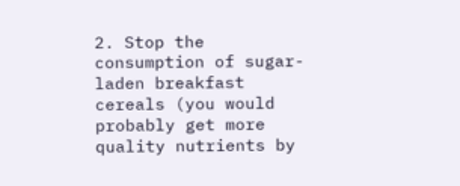2. Stop the consumption of sugar-laden breakfast cereals (you would probably get more quality nutrients by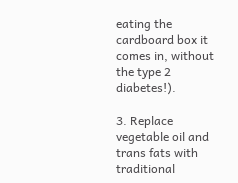eating the cardboard box it comes in, without the type 2 diabetes!).

3. Replace vegetable oil and trans fats with traditional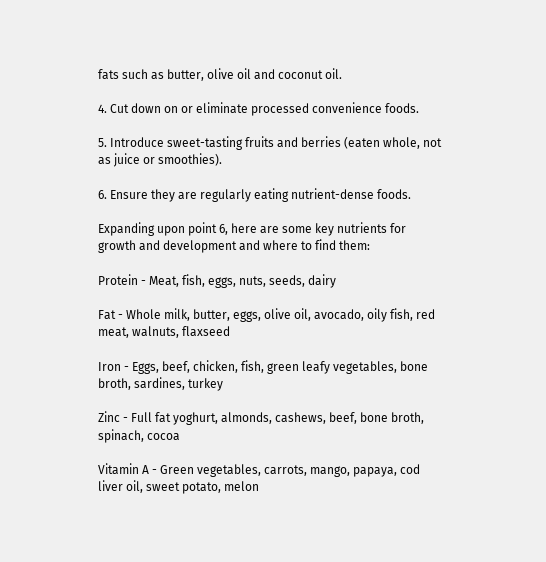fats such as butter, olive oil and coconut oil.

4. Cut down on or eliminate processed convenience foods.

5. Introduce sweet-tasting fruits and berries (eaten whole, not as juice or smoothies).

6. Ensure they are regularly eating nutrient-dense foods.

Expanding upon point 6, here are some key nutrients for growth and development and where to find them:

Protein - Meat, fish, eggs, nuts, seeds, dairy

Fat - Whole milk, butter, eggs, olive oil, avocado, oily fish, red meat, walnuts, flaxseed

Iron - Eggs, beef, chicken, fish, green leafy vegetables, bone broth, sardines, turkey

Zinc - Full fat yoghurt, almonds, cashews, beef, bone broth, spinach, cocoa

Vitamin A - Green vegetables, carrots, mango, papaya, cod liver oil, sweet potato, melon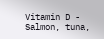Vitamin D - Salmon, tuna,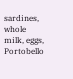sardines, whole milk, eggs, Portobello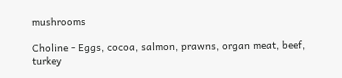mushrooms

Choline - Eggs, cocoa, salmon, prawns, organ meat, beef, turkey